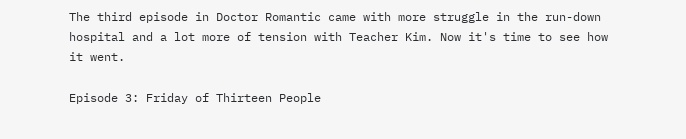The third episode in Doctor Romantic came with more struggle in the run-down hospital and a lot more of tension with Teacher Kim. Now it's time to see how it went.

Episode 3: Friday of Thirteen People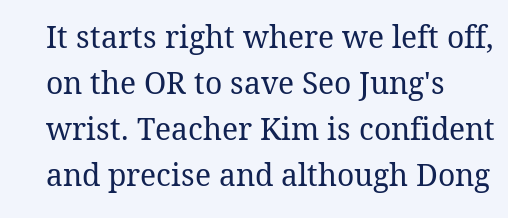It starts right where we left off, on the OR to save Seo Jung's wrist. Teacher Kim is confident and precise and although Dong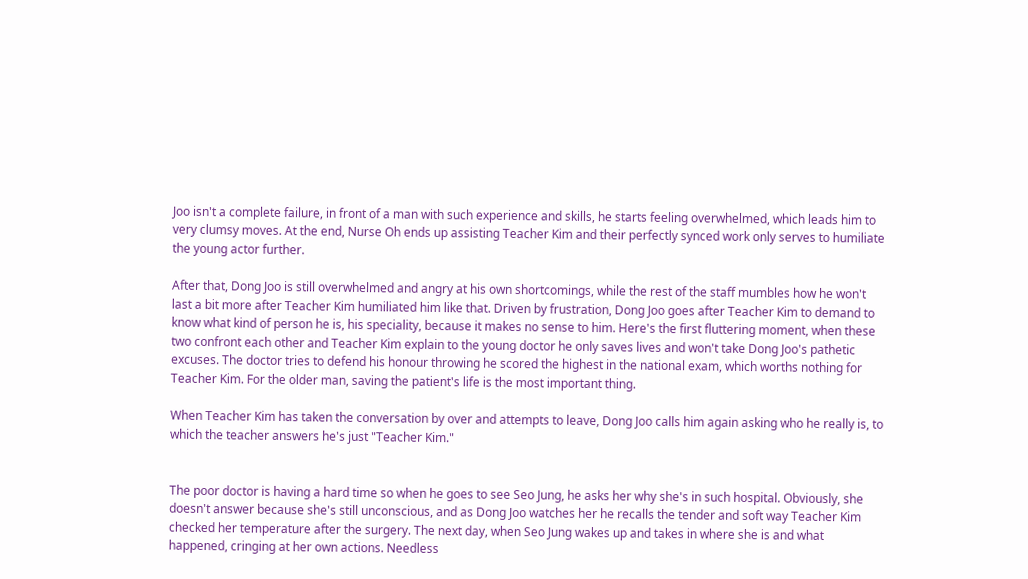Joo isn't a complete failure, in front of a man with such experience and skills, he starts feeling overwhelmed, which leads him to very clumsy moves. At the end, Nurse Oh ends up assisting Teacher Kim and their perfectly synced work only serves to humiliate the young actor further.

After that, Dong Joo is still overwhelmed and angry at his own shortcomings, while the rest of the staff mumbles how he won't last a bit more after Teacher Kim humiliated him like that. Driven by frustration, Dong Joo goes after Teacher Kim to demand to know what kind of person he is, his speciality, because it makes no sense to him. Here's the first fluttering moment, when these two confront each other and Teacher Kim explain to the young doctor he only saves lives and won't take Dong Joo's pathetic excuses. The doctor tries to defend his honour throwing he scored the highest in the national exam, which worths nothing for Teacher Kim. For the older man, saving the patient's life is the most important thing.

When Teacher Kim has taken the conversation by over and attempts to leave, Dong Joo calls him again asking who he really is, to which the teacher answers he's just "Teacher Kim."


The poor doctor is having a hard time so when he goes to see Seo Jung, he asks her why she's in such hospital. Obviously, she doesn't answer because she's still unconscious, and as Dong Joo watches her he recalls the tender and soft way Teacher Kim checked her temperature after the surgery. The next day, when Seo Jung wakes up and takes in where she is and what happened, cringing at her own actions. Needless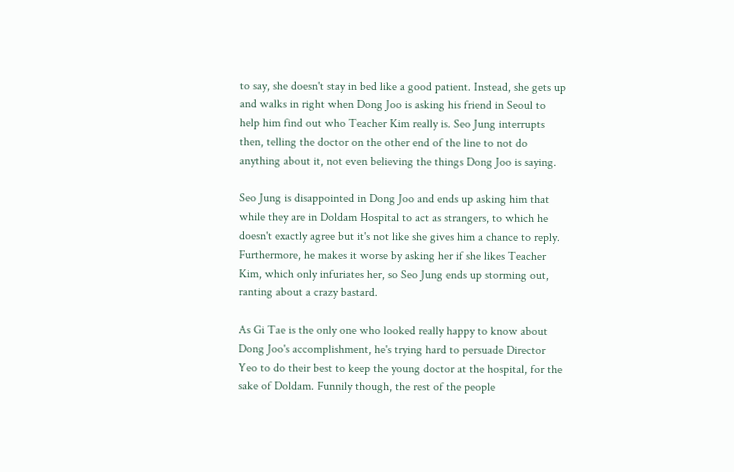to say, she doesn't stay in bed like a good patient. Instead, she gets up and walks in right when Dong Joo is asking his friend in Seoul to help him find out who Teacher Kim really is. Seo Jung interrupts then, telling the doctor on the other end of the line to not do anything about it, not even believing the things Dong Joo is saying.

Seo Jung is disappointed in Dong Joo and ends up asking him that while they are in Doldam Hospital to act as strangers, to which he doesn't exactly agree but it's not like she gives him a chance to reply. Furthermore, he makes it worse by asking her if she likes Teacher Kim, which only infuriates her, so Seo Jung ends up storming out, ranting about a crazy bastard.

As Gi Tae is the only one who looked really happy to know about Dong Joo's accomplishment, he's trying hard to persuade Director Yeo to do their best to keep the young doctor at the hospital, for the sake of Doldam. Funnily though, the rest of the people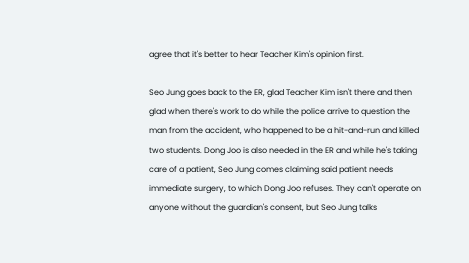agree that it's better to hear Teacher Kim's opinion first.

Seo Jung goes back to the ER, glad Teacher Kim isn't there and then glad when there's work to do while the police arrive to question the man from the accident, who happened to be a hit-and-run and killed two students. Dong Joo is also needed in the ER and while he's taking care of a patient, Seo Jung comes claiming said patient needs immediate surgery, to which Dong Joo refuses. They can't operate on anyone without the guardian's consent, but Seo Jung talks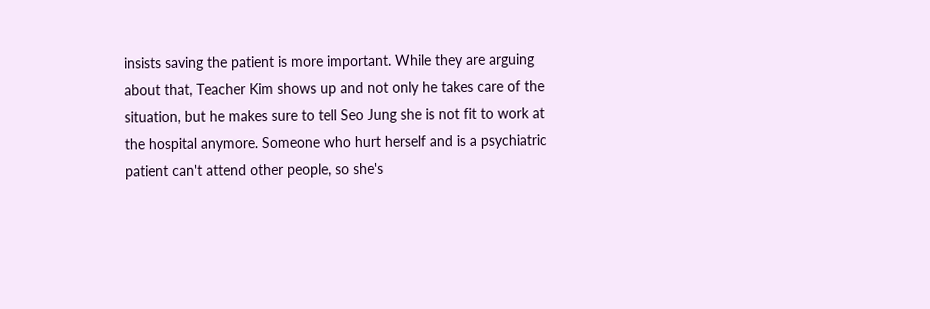insists saving the patient is more important. While they are arguing about that, Teacher Kim shows up and not only he takes care of the situation, but he makes sure to tell Seo Jung she is not fit to work at the hospital anymore. Someone who hurt herself and is a psychiatric patient can't attend other people, so she's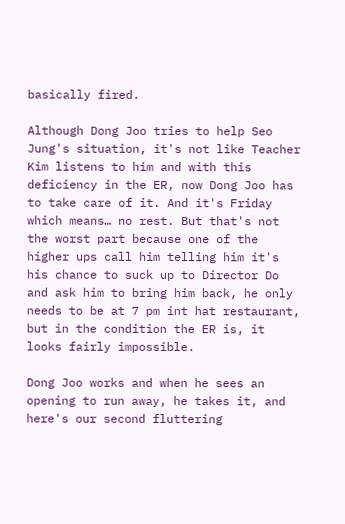basically fired.

Although Dong Joo tries to help Seo Jung's situation, it's not like Teacher Kim listens to him and with this deficiency in the ER, now Dong Joo has to take care of it. And it's Friday which means… no rest. But that's not the worst part because one of the higher ups call him telling him it's his chance to suck up to Director Do and ask him to bring him back, he only needs to be at 7 pm int hat restaurant, but in the condition the ER is, it looks fairly impossible.

Dong Joo works and when he sees an opening to run away, he takes it, and here's our second fluttering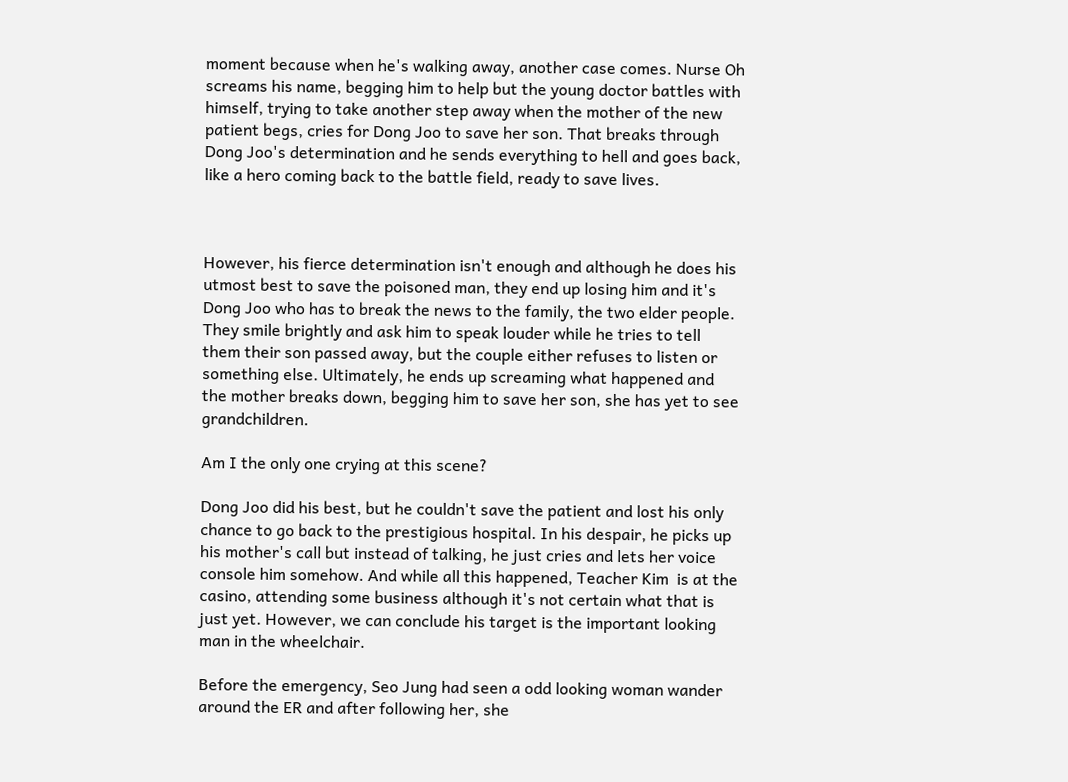moment because when he's walking away, another case comes. Nurse Oh screams his name, begging him to help but the young doctor battles with himself, trying to take another step away when the mother of the new patient begs, cries for Dong Joo to save her son. That breaks through Dong Joo's determination and he sends everything to hell and goes back, like a hero coming back to the battle field, ready to save lives.



However, his fierce determination isn't enough and although he does his utmost best to save the poisoned man, they end up losing him and it's Dong Joo who has to break the news to the family, the two elder people. They smile brightly and ask him to speak louder while he tries to tell them their son passed away, but the couple either refuses to listen or something else. Ultimately, he ends up screaming what happened and the mother breaks down, begging him to save her son, she has yet to see grandchildren.

Am I the only one crying at this scene?

Dong Joo did his best, but he couldn't save the patient and lost his only chance to go back to the prestigious hospital. In his despair, he picks up his mother's call but instead of talking, he just cries and lets her voice console him somehow. And while all this happened, Teacher Kim  is at the casino, attending some business although it's not certain what that is just yet. However, we can conclude his target is the important looking man in the wheelchair.

Before the emergency, Seo Jung had seen a odd looking woman wander around the ER and after following her, she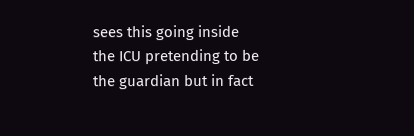sees this going inside the ICU pretending to be the guardian but in fact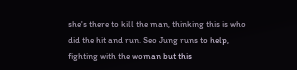she's there to kill the man, thinking this is who did the hit and run. Seo Jung runs to help, fighting with the woman but this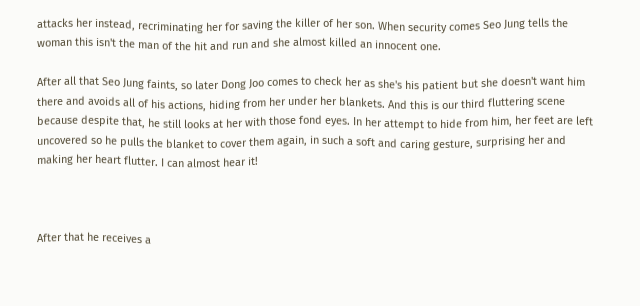attacks her instead, recriminating her for saving the killer of her son. When security comes Seo Jung tells the woman this isn't the man of the hit and run and she almost killed an innocent one.

After all that Seo Jung faints, so later Dong Joo comes to check her as she's his patient but she doesn't want him there and avoids all of his actions, hiding from her under her blankets. And this is our third fluttering scene because despite that, he still looks at her with those fond eyes. In her attempt to hide from him, her feet are left uncovered so he pulls the blanket to cover them again, in such a soft and caring gesture, surprising her and making her heart flutter. I can almost hear it!



After that he receives a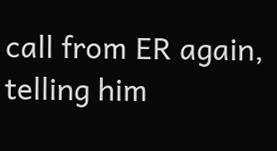call from ER again, telling him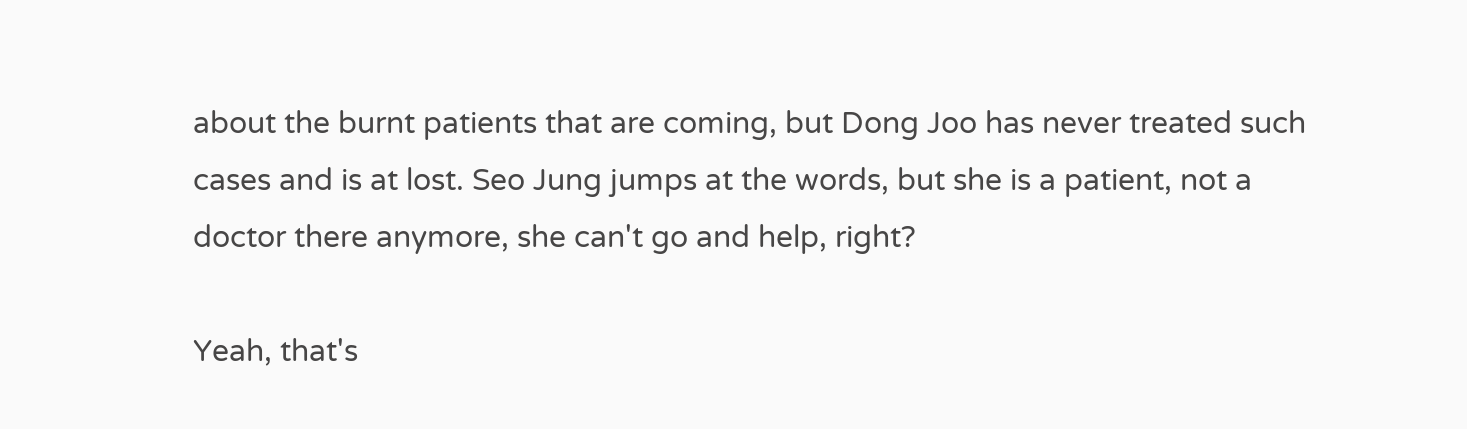about the burnt patients that are coming, but Dong Joo has never treated such cases and is at lost. Seo Jung jumps at the words, but she is a patient, not a doctor there anymore, she can't go and help, right?

Yeah, that's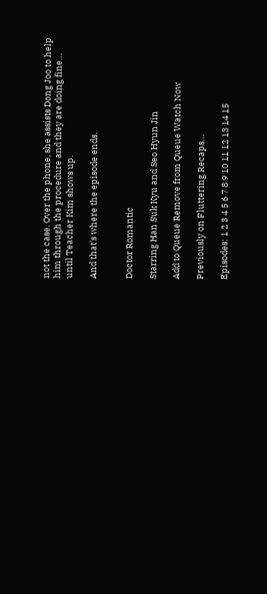not the case. Over the phone, she assists Dong Joo to help him through the procedure and they are doing fine… until Teacher Kim shows up.

And that's where the episode ends.


Doctor Romantic

Starring Han Suk Kyu and Seo Hyun Jin

Add to Queue Remove from Queue Watch Now

Previously on Fluttering Recaps…

Episodes: 1 2 3 4 5 6 7 8 9 10 11 12 13 14 15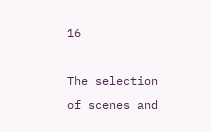16

The selection of scenes and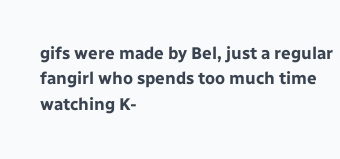gifs were made by Bel, just a regular fangirl who spends too much time watching K-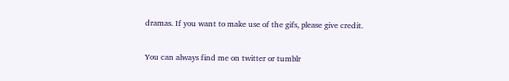dramas. If you want to make use of the gifs, please give credit.

You can always find me on twitter or tumblr